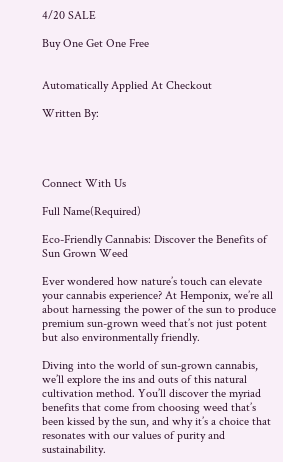4/20 SALE

Buy One Get One Free


Automatically Applied At Checkout

Written By:




Connect With Us

Full Name(Required)

Eco-Friendly Cannabis: Discover the Benefits of Sun Grown Weed

Ever wondered how nature’s touch can elevate your cannabis experience? At Hemponix, we’re all about harnessing the power of the sun to produce premium sun-grown weed that’s not just potent but also environmentally friendly.

Diving into the world of sun-grown cannabis, we’ll explore the ins and outs of this natural cultivation method. You’ll discover the myriad benefits that come from choosing weed that’s been kissed by the sun, and why it’s a choice that resonates with our values of purity and sustainability.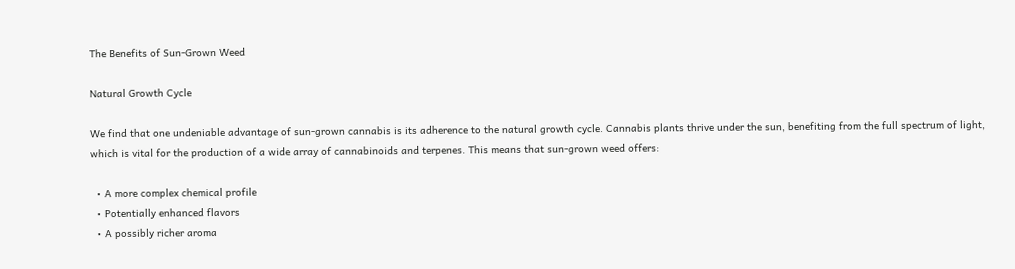The Benefits of Sun-Grown Weed

Natural Growth Cycle

We find that one undeniable advantage of sun-grown cannabis is its adherence to the natural growth cycle. Cannabis plants thrive under the sun, benefiting from the full spectrum of light, which is vital for the production of a wide array of cannabinoids and terpenes. This means that sun-grown weed offers:

  • A more complex chemical profile
  • Potentially enhanced flavors
  • A possibly richer aroma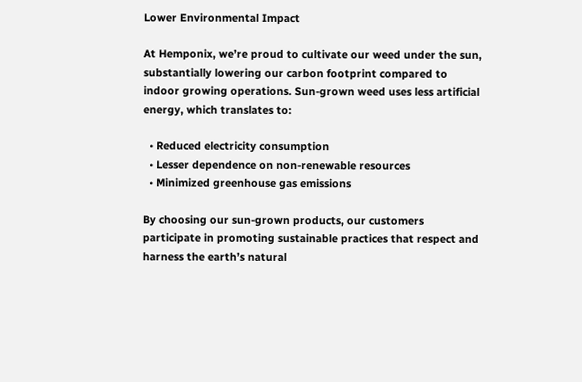Lower Environmental Impact

At Hemponix, we’re proud to cultivate our weed under the sun, substantially lowering our carbon footprint compared to indoor growing operations. Sun-grown weed uses less artificial energy, which translates to:

  • Reduced electricity consumption
  • Lesser dependence on non-renewable resources
  • Minimized greenhouse gas emissions

By choosing our sun-grown products, our customers participate in promoting sustainable practices that respect and harness the earth’s natural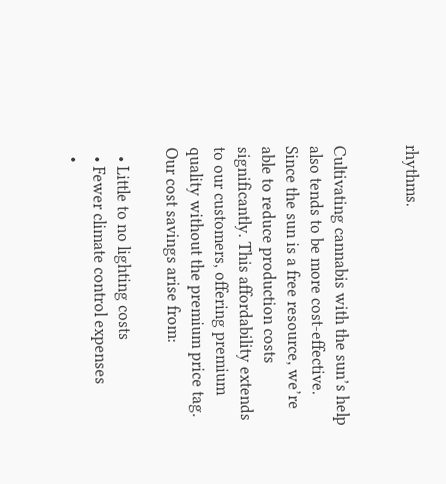rhythms.


Cultivating cannabis with the sun’s help also tends to be more cost-effective. Since the sun is a free resource, we’re able to reduce production costs significantly. This affordability extends to our customers, offering premium quality without the premium price tag. Our cost savings arise from:

  • Little to no lighting costs
  • Fewer climate control expenses
  •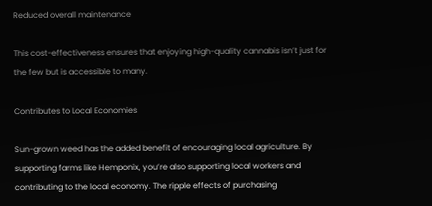Reduced overall maintenance

This cost-effectiveness ensures that enjoying high-quality cannabis isn’t just for the few but is accessible to many.

Contributes to Local Economies

Sun-grown weed has the added benefit of encouraging local agriculture. By supporting farms like Hemponix, you’re also supporting local workers and contributing to the local economy. The ripple effects of purchasing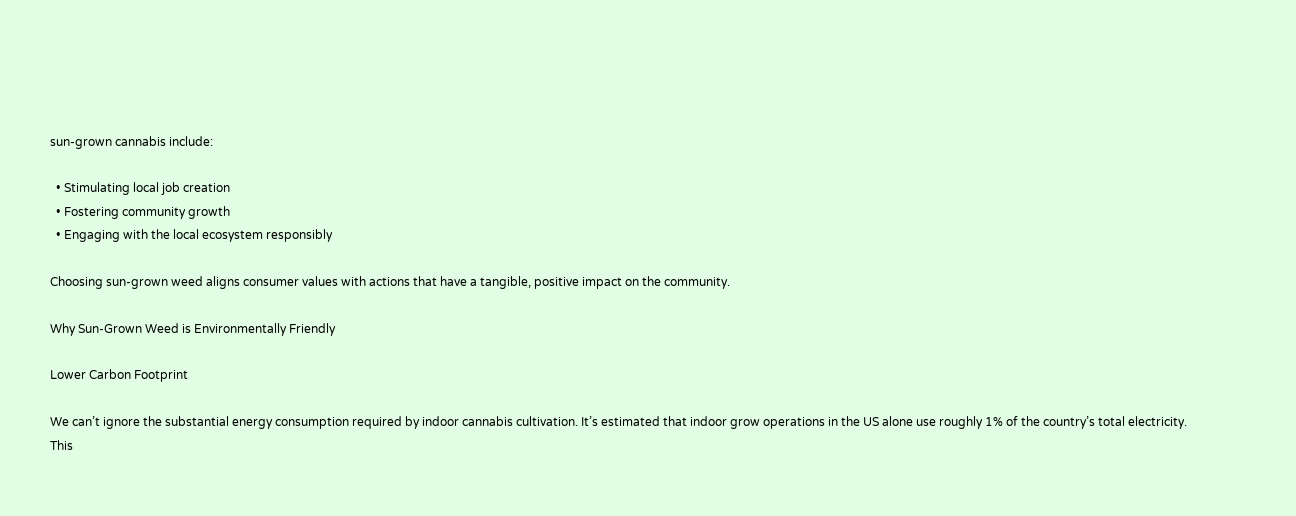sun-grown cannabis include:

  • Stimulating local job creation
  • Fostering community growth
  • Engaging with the local ecosystem responsibly

Choosing sun-grown weed aligns consumer values with actions that have a tangible, positive impact on the community.

Why Sun-Grown Weed is Environmentally Friendly

Lower Carbon Footprint

We can’t ignore the substantial energy consumption required by indoor cannabis cultivation. It’s estimated that indoor grow operations in the US alone use roughly 1% of the country’s total electricity. This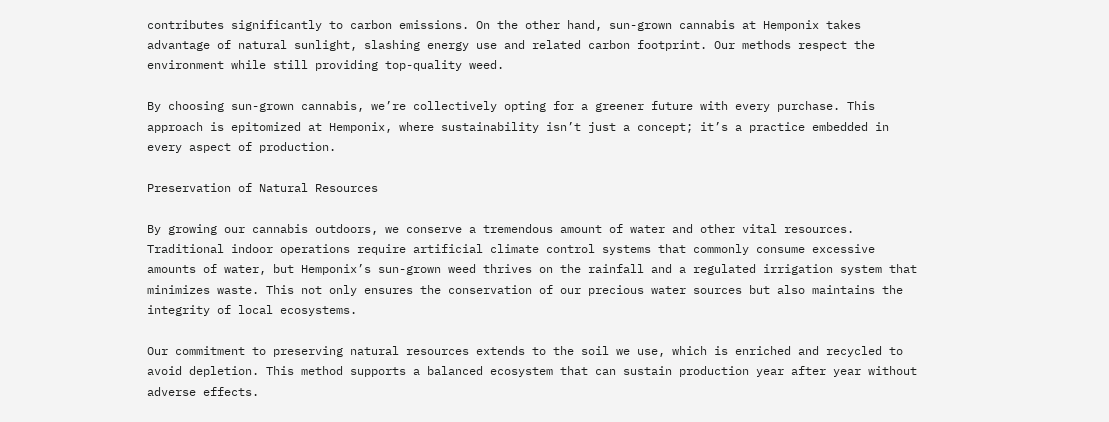contributes significantly to carbon emissions. On the other hand, sun-grown cannabis at Hemponix takes advantage of natural sunlight, slashing energy use and related carbon footprint. Our methods respect the environment while still providing top-quality weed.

By choosing sun-grown cannabis, we’re collectively opting for a greener future with every purchase. This approach is epitomized at Hemponix, where sustainability isn’t just a concept; it’s a practice embedded in every aspect of production.

Preservation of Natural Resources

By growing our cannabis outdoors, we conserve a tremendous amount of water and other vital resources. Traditional indoor operations require artificial climate control systems that commonly consume excessive amounts of water, but Hemponix’s sun-grown weed thrives on the rainfall and a regulated irrigation system that minimizes waste. This not only ensures the conservation of our precious water sources but also maintains the integrity of local ecosystems.

Our commitment to preserving natural resources extends to the soil we use, which is enriched and recycled to avoid depletion. This method supports a balanced ecosystem that can sustain production year after year without adverse effects.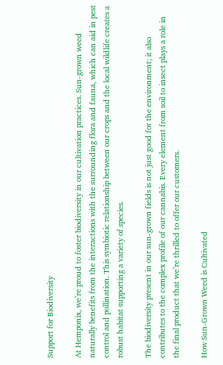Support for Biodiversity

At Hemponix, we’re proud to foster biodiversity in our cultivation practices. Sun-grown weed naturally benefits from the interactions with the surrounding flora and fauna, which can aid in pest control and pollination. This symbiotic relationship between our crops and the local wildlife creates a robust habitat supporting a variety of species.

The biodiversity present in our sun-grown fields is not just good for the environment; it also contributes to the complex profile of our cannabis. Every element from soil to insect plays a role in the final product that we’re thrilled to offer our customers.

How Sun-Grown Weed is Cultivated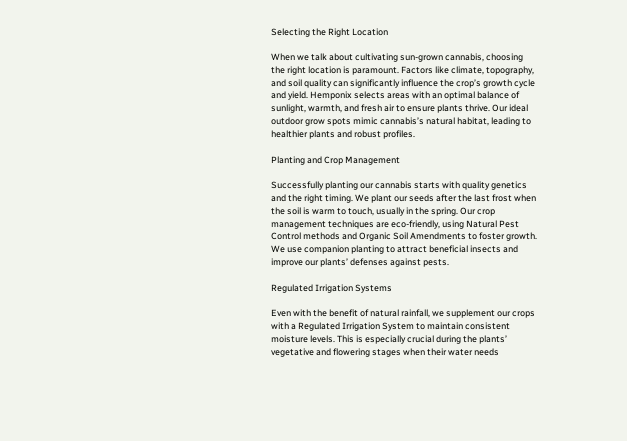Selecting the Right Location

When we talk about cultivating sun-grown cannabis, choosing the right location is paramount. Factors like climate, topography, and soil quality can significantly influence the crop’s growth cycle and yield. Hemponix selects areas with an optimal balance of sunlight, warmth, and fresh air to ensure plants thrive. Our ideal outdoor grow spots mimic cannabis’s natural habitat, leading to healthier plants and robust profiles.

Planting and Crop Management

Successfully planting our cannabis starts with quality genetics and the right timing. We plant our seeds after the last frost when the soil is warm to touch, usually in the spring. Our crop management techniques are eco-friendly, using Natural Pest Control methods and Organic Soil Amendments to foster growth. We use companion planting to attract beneficial insects and improve our plants’ defenses against pests.

Regulated Irrigation Systems

Even with the benefit of natural rainfall, we supplement our crops with a Regulated Irrigation System to maintain consistent moisture levels. This is especially crucial during the plants’ vegetative and flowering stages when their water needs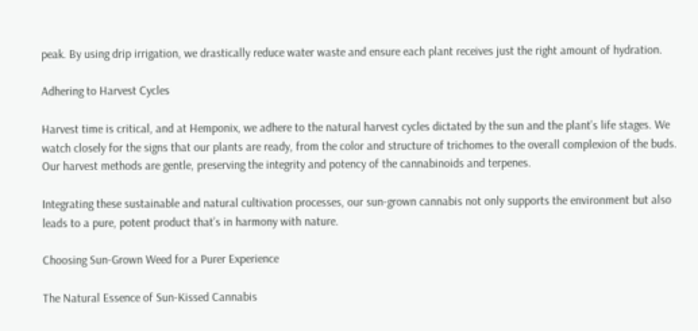peak. By using drip irrigation, we drastically reduce water waste and ensure each plant receives just the right amount of hydration.

Adhering to Harvest Cycles

Harvest time is critical, and at Hemponix, we adhere to the natural harvest cycles dictated by the sun and the plant’s life stages. We watch closely for the signs that our plants are ready, from the color and structure of trichomes to the overall complexion of the buds. Our harvest methods are gentle, preserving the integrity and potency of the cannabinoids and terpenes.

Integrating these sustainable and natural cultivation processes, our sun-grown cannabis not only supports the environment but also leads to a pure, potent product that’s in harmony with nature.

Choosing Sun-Grown Weed for a Purer Experience

The Natural Essence of Sun-Kissed Cannabis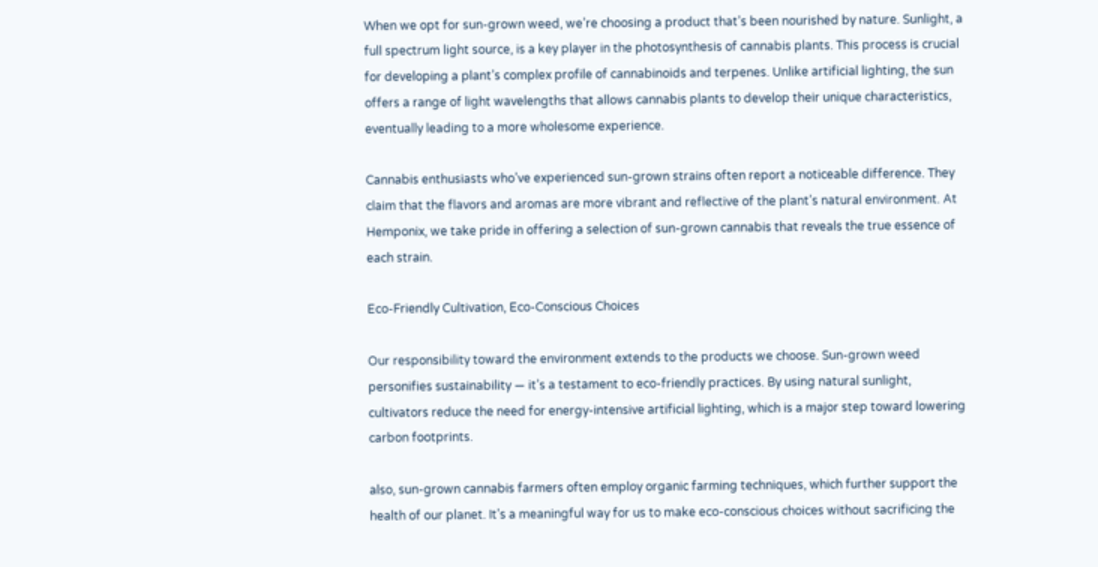When we opt for sun-grown weed, we’re choosing a product that’s been nourished by nature. Sunlight, a full spectrum light source, is a key player in the photosynthesis of cannabis plants. This process is crucial for developing a plant’s complex profile of cannabinoids and terpenes. Unlike artificial lighting, the sun offers a range of light wavelengths that allows cannabis plants to develop their unique characteristics, eventually leading to a more wholesome experience.

Cannabis enthusiasts who’ve experienced sun-grown strains often report a noticeable difference. They claim that the flavors and aromas are more vibrant and reflective of the plant’s natural environment. At Hemponix, we take pride in offering a selection of sun-grown cannabis that reveals the true essence of each strain.

Eco-Friendly Cultivation, Eco-Conscious Choices

Our responsibility toward the environment extends to the products we choose. Sun-grown weed personifies sustainability — it’s a testament to eco-friendly practices. By using natural sunlight, cultivators reduce the need for energy-intensive artificial lighting, which is a major step toward lowering carbon footprints.

also, sun-grown cannabis farmers often employ organic farming techniques, which further support the health of our planet. It’s a meaningful way for us to make eco-conscious choices without sacrificing the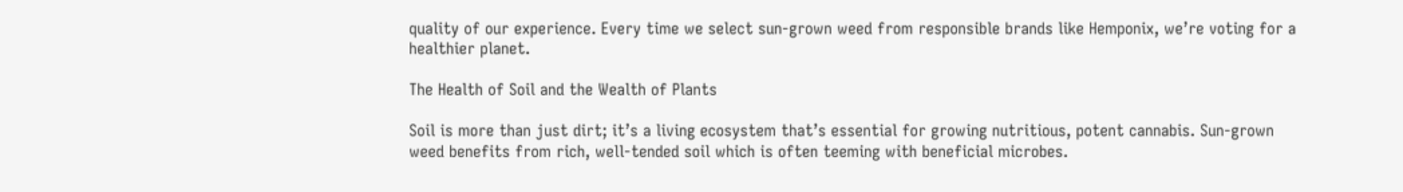quality of our experience. Every time we select sun-grown weed from responsible brands like Hemponix, we’re voting for a healthier planet.

The Health of Soil and the Wealth of Plants

Soil is more than just dirt; it’s a living ecosystem that’s essential for growing nutritious, potent cannabis. Sun-grown weed benefits from rich, well-tended soil which is often teeming with beneficial microbes.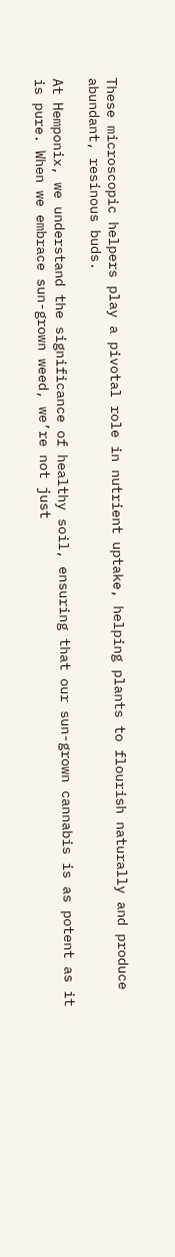These microscopic helpers play a pivotal role in nutrient uptake, helping plants to flourish naturally and produce abundant, resinous buds.

At Hemponix, we understand the significance of healthy soil, ensuring that our sun-grown cannabis is as potent as it is pure. When we embrace sun-grown weed, we’re not just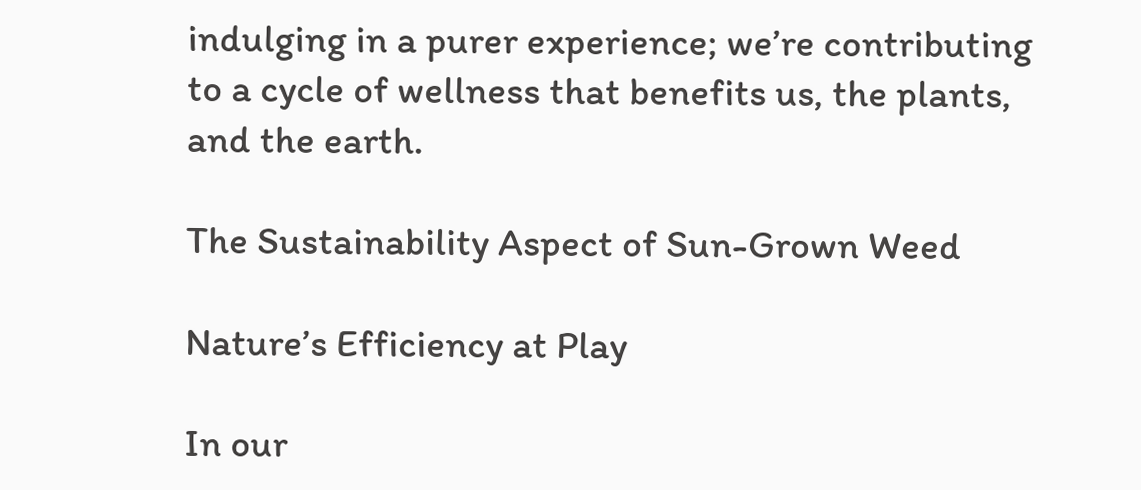indulging in a purer experience; we’re contributing to a cycle of wellness that benefits us, the plants, and the earth.

The Sustainability Aspect of Sun-Grown Weed

Nature’s Efficiency at Play

In our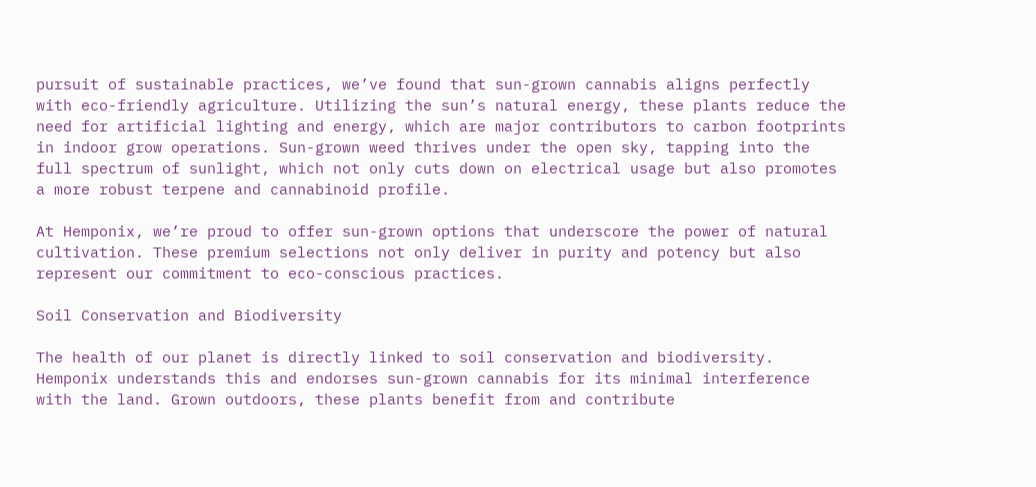pursuit of sustainable practices, we’ve found that sun-grown cannabis aligns perfectly with eco-friendly agriculture. Utilizing the sun’s natural energy, these plants reduce the need for artificial lighting and energy, which are major contributors to carbon footprints in indoor grow operations. Sun-grown weed thrives under the open sky, tapping into the full spectrum of sunlight, which not only cuts down on electrical usage but also promotes a more robust terpene and cannabinoid profile.

At Hemponix, we’re proud to offer sun-grown options that underscore the power of natural cultivation. These premium selections not only deliver in purity and potency but also represent our commitment to eco-conscious practices.

Soil Conservation and Biodiversity

The health of our planet is directly linked to soil conservation and biodiversity. Hemponix understands this and endorses sun-grown cannabis for its minimal interference with the land. Grown outdoors, these plants benefit from and contribute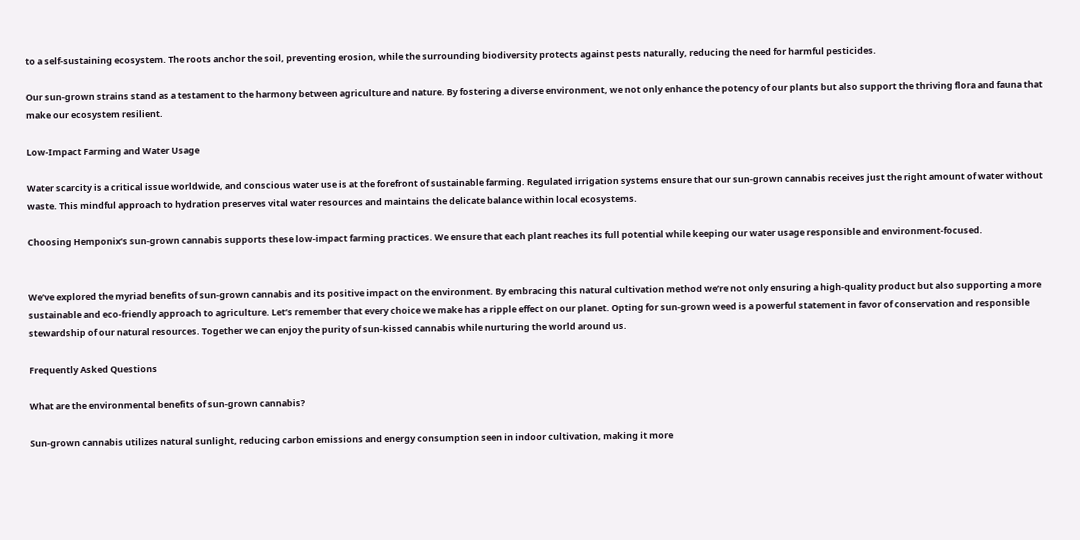to a self-sustaining ecosystem. The roots anchor the soil, preventing erosion, while the surrounding biodiversity protects against pests naturally, reducing the need for harmful pesticides.

Our sun-grown strains stand as a testament to the harmony between agriculture and nature. By fostering a diverse environment, we not only enhance the potency of our plants but also support the thriving flora and fauna that make our ecosystem resilient.

Low-Impact Farming and Water Usage

Water scarcity is a critical issue worldwide, and conscious water use is at the forefront of sustainable farming. Regulated irrigation systems ensure that our sun-grown cannabis receives just the right amount of water without waste. This mindful approach to hydration preserves vital water resources and maintains the delicate balance within local ecosystems.

Choosing Hemponix’s sun-grown cannabis supports these low-impact farming practices. We ensure that each plant reaches its full potential while keeping our water usage responsible and environment-focused.


We’ve explored the myriad benefits of sun-grown cannabis and its positive impact on the environment. By embracing this natural cultivation method we’re not only ensuring a high-quality product but also supporting a more sustainable and eco-friendly approach to agriculture. Let’s remember that every choice we make has a ripple effect on our planet. Opting for sun-grown weed is a powerful statement in favor of conservation and responsible stewardship of our natural resources. Together we can enjoy the purity of sun-kissed cannabis while nurturing the world around us.

Frequently Asked Questions

What are the environmental benefits of sun-grown cannabis?

Sun-grown cannabis utilizes natural sunlight, reducing carbon emissions and energy consumption seen in indoor cultivation, making it more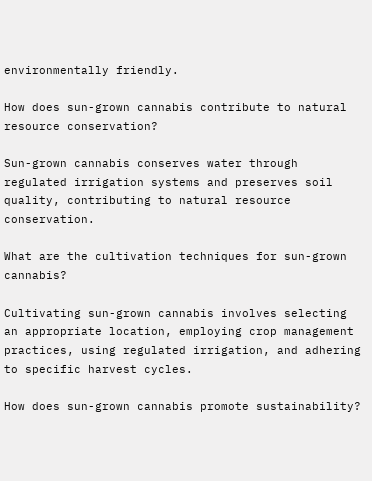environmentally friendly.

How does sun-grown cannabis contribute to natural resource conservation?

Sun-grown cannabis conserves water through regulated irrigation systems and preserves soil quality, contributing to natural resource conservation.

What are the cultivation techniques for sun-grown cannabis?

Cultivating sun-grown cannabis involves selecting an appropriate location, employing crop management practices, using regulated irrigation, and adhering to specific harvest cycles.

How does sun-grown cannabis promote sustainability?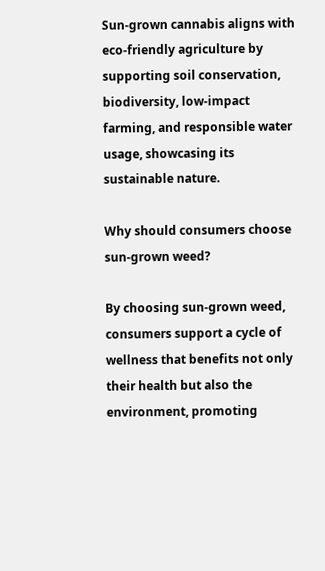Sun-grown cannabis aligns with eco-friendly agriculture by supporting soil conservation, biodiversity, low-impact farming, and responsible water usage, showcasing its sustainable nature.

Why should consumers choose sun-grown weed?

By choosing sun-grown weed, consumers support a cycle of wellness that benefits not only their health but also the environment, promoting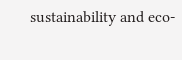sustainability and eco-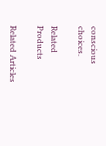conscious choices.

Related Products

Related Articles